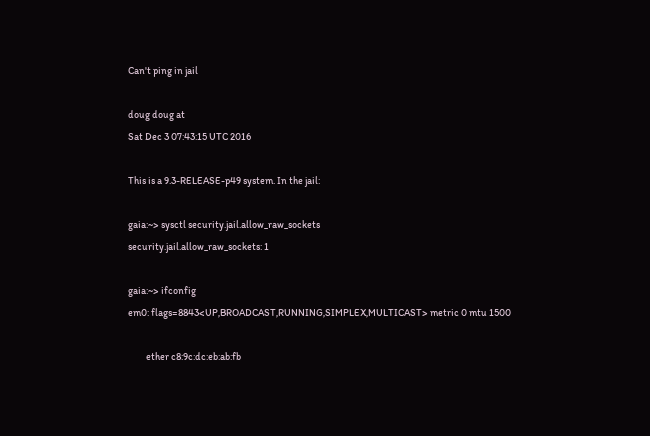Can't ping in jail

doug doug at
Sat Dec 3 07:43:15 UTC 2016

This is a 9.3-RELEASE-p49 system. In the jail:

gaia:~> sysctl security.jail.allow_raw_sockets
security.jail.allow_raw_sockets: 1

gaia:~> ifconfig
em0: flags=8843<UP,BROADCAST,RUNNING,SIMPLEX,MULTICAST> metric 0 mtu 1500

         ether c8:9c:dc:eb:ab:fb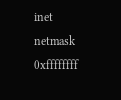inet netmask 0xffffffff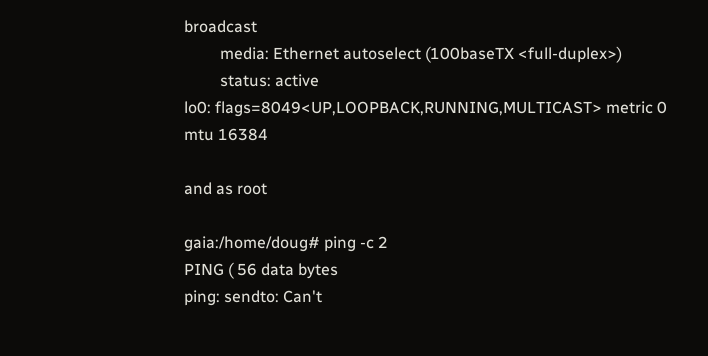broadcast
         media: Ethernet autoselect (100baseTX <full-duplex>)
         status: active
lo0: flags=8049<UP,LOOPBACK,RUNNING,MULTICAST> metric 0 mtu 16384

and as root

gaia:/home/doug# ping -c 2
PING ( 56 data bytes
ping: sendto: Can't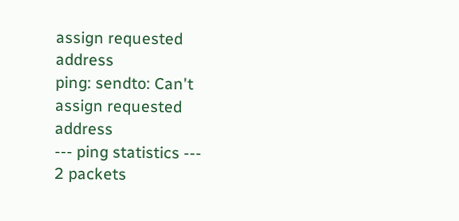assign requested address
ping: sendto: Can't assign requested address
--- ping statistics ---
2 packets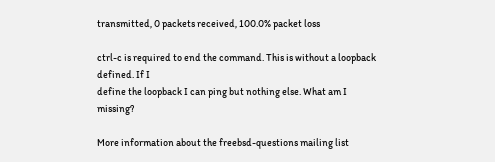transmitted, 0 packets received, 100.0% packet loss

ctrl-c is required to end the command. This is without a loopback defined. If I
define the loopback I can ping but nothing else. What am I missing?

More information about the freebsd-questions mailing list